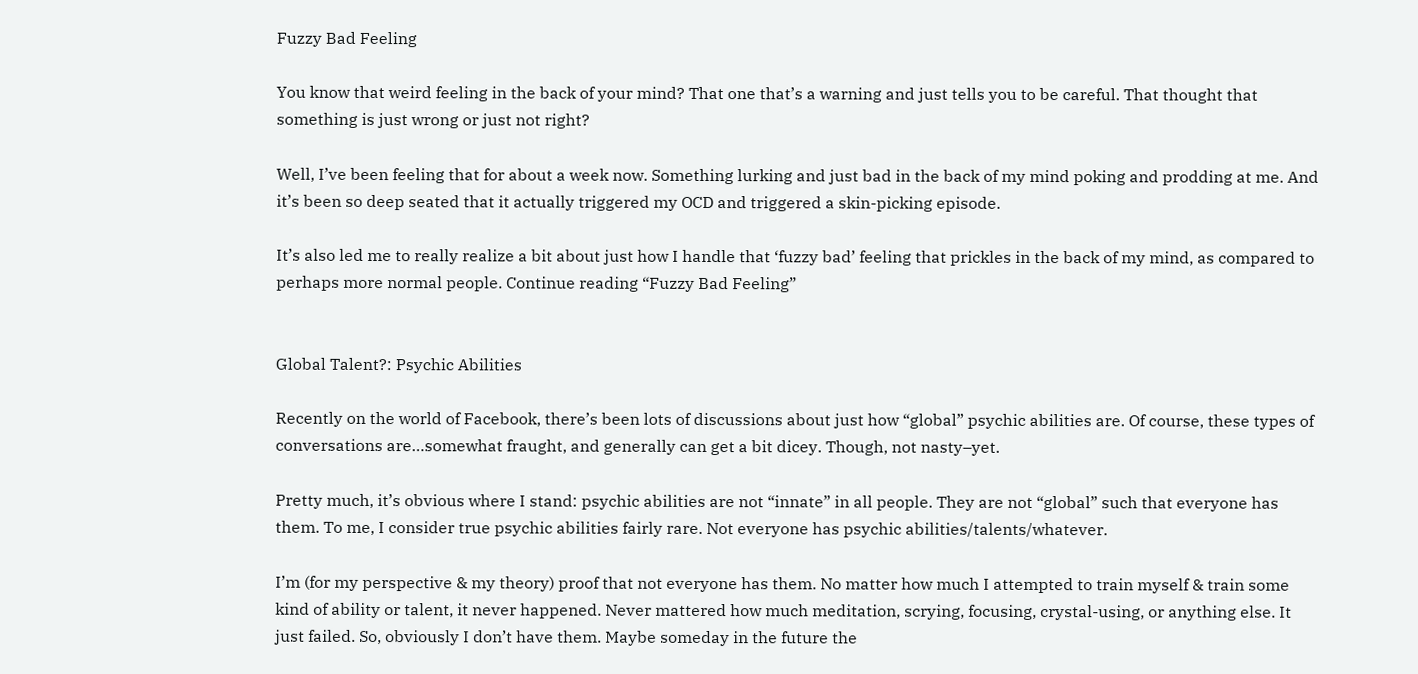Fuzzy Bad Feeling

You know that weird feeling in the back of your mind? That one that’s a warning and just tells you to be careful. That thought that something is just wrong or just not right?

Well, I’ve been feeling that for about a week now. Something lurking and just bad in the back of my mind poking and prodding at me. And it’s been so deep seated that it actually triggered my OCD and triggered a skin-picking episode.

It’s also led me to really realize a bit about just how I handle that ‘fuzzy bad’ feeling that prickles in the back of my mind, as compared to perhaps more normal people. Continue reading “Fuzzy Bad Feeling”


Global Talent?: Psychic Abilities

Recently on the world of Facebook, there’s been lots of discussions about just how “global” psychic abilities are. Of course, these types of conversations are…somewhat fraught, and generally can get a bit dicey. Though, not nasty–yet.

Pretty much, it’s obvious where I stand: psychic abilities are not “innate” in all people. They are not “global” such that everyone has them. To me, I consider true psychic abilities fairly rare. Not everyone has psychic abilities/talents/whatever.

I’m (for my perspective & my theory) proof that not everyone has them. No matter how much I attempted to train myself & train some kind of ability or talent, it never happened. Never mattered how much meditation, scrying, focusing, crystal-using, or anything else. It just failed. So, obviously I don’t have them. Maybe someday in the future the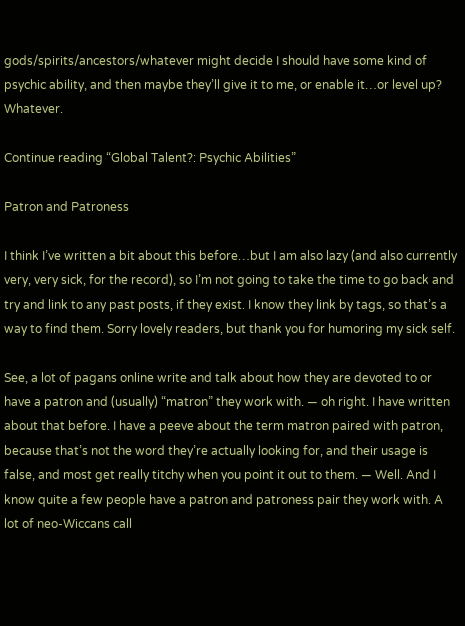gods/spirits/ancestors/whatever might decide I should have some kind of psychic ability, and then maybe they’ll give it to me, or enable it…or level up? Whatever.

Continue reading “Global Talent?: Psychic Abilities”

Patron and Patroness

I think I’ve written a bit about this before…but I am also lazy (and also currently very, very sick, for the record), so I’m not going to take the time to go back and try and link to any past posts, if they exist. I know they link by tags, so that’s a way to find them. Sorry lovely readers, but thank you for humoring my sick self.

See, a lot of pagans online write and talk about how they are devoted to or have a patron and (usually) “matron” they work with. — oh right. I have written about that before. I have a peeve about the term matron paired with patron, because that’s not the word they’re actually looking for, and their usage is false, and most get really titchy when you point it out to them. — Well. And I know quite a few people have a patron and patroness pair they work with. A lot of neo-Wiccans call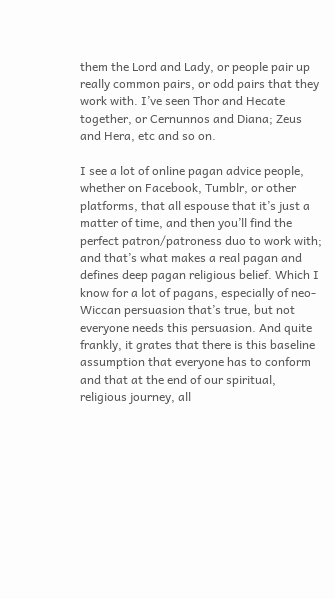them the Lord and Lady, or people pair up really common pairs, or odd pairs that they work with. I’ve seen Thor and Hecate together, or Cernunnos and Diana; Zeus and Hera, etc and so on.

I see a lot of online pagan advice people, whether on Facebook, Tumblr, or other platforms, that all espouse that it’s just a matter of time, and then you’ll find the perfect patron/patroness duo to work with; and that’s what makes a real pagan and defines deep pagan religious belief. Which I know for a lot of pagans, especially of neo-Wiccan persuasion that’s true, but not everyone needs this persuasion. And quite frankly, it grates that there is this baseline assumption that everyone has to conform and that at the end of our spiritual, religious journey, all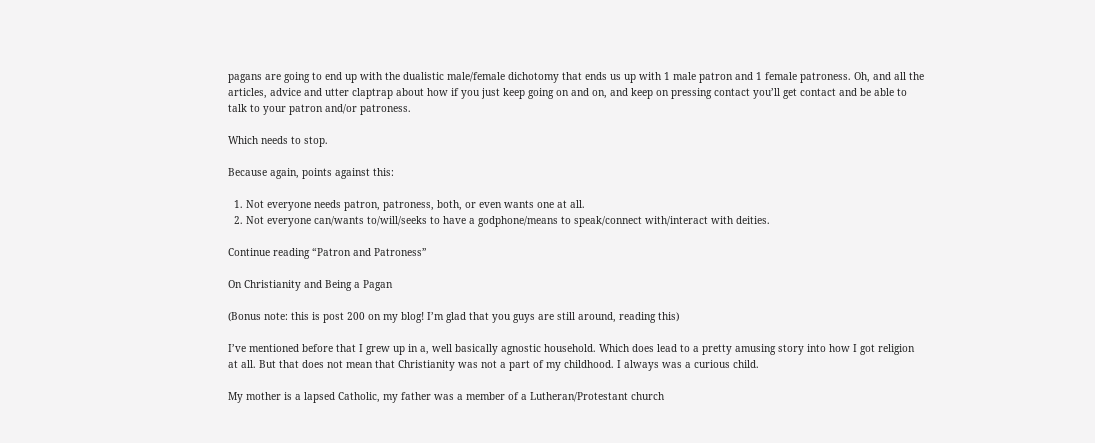pagans are going to end up with the dualistic male/female dichotomy that ends us up with 1 male patron and 1 female patroness. Oh, and all the articles, advice and utter claptrap about how if you just keep going on and on, and keep on pressing contact you’ll get contact and be able to talk to your patron and/or patroness.

Which needs to stop.

Because again, points against this:

  1. Not everyone needs patron, patroness, both, or even wants one at all.
  2. Not everyone can/wants to/will/seeks to have a godphone/means to speak/connect with/interact with deities.

Continue reading “Patron and Patroness”

On Christianity and Being a Pagan

(Bonus note: this is post 200 on my blog! I’m glad that you guys are still around, reading this)

I’ve mentioned before that I grew up in a, well basically agnostic household. Which does lead to a pretty amusing story into how I got religion at all. But that does not mean that Christianity was not a part of my childhood. I always was a curious child.

My mother is a lapsed Catholic, my father was a member of a Lutheran/Protestant church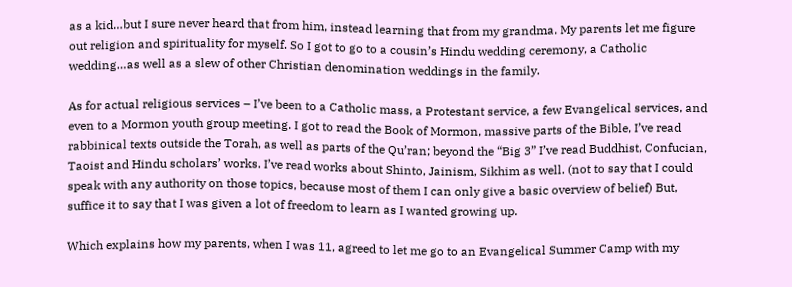as a kid…but I sure never heard that from him, instead learning that from my grandma. My parents let me figure out religion and spirituality for myself. So I got to go to a cousin’s Hindu wedding ceremony, a Catholic wedding…as well as a slew of other Christian denomination weddings in the family.

As for actual religious services – I’ve been to a Catholic mass, a Protestant service, a few Evangelical services, and even to a Mormon youth group meeting. I got to read the Book of Mormon, massive parts of the Bible, I’ve read rabbinical texts outside the Torah, as well as parts of the Qu’ran; beyond the “Big 3” I’ve read Buddhist, Confucian, Taoist and Hindu scholars’ works. I’ve read works about Shinto, Jainism, Sikhim as well. (not to say that I could speak with any authority on those topics, because most of them I can only give a basic overview of belief) But, suffice it to say that I was given a lot of freedom to learn as I wanted growing up.

Which explains how my parents, when I was 11, agreed to let me go to an Evangelical Summer Camp with my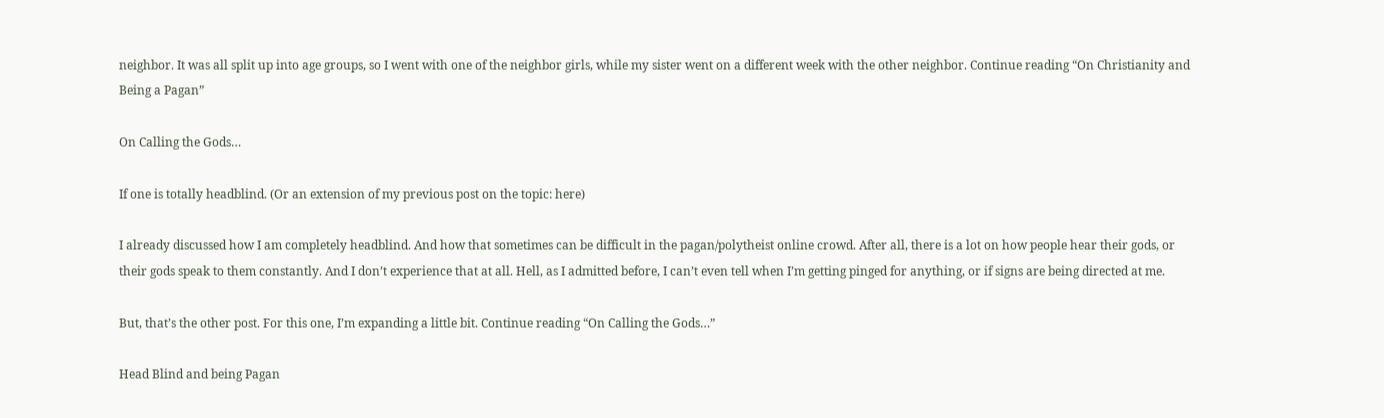neighbor. It was all split up into age groups, so I went with one of the neighbor girls, while my sister went on a different week with the other neighbor. Continue reading “On Christianity and Being a Pagan”

On Calling the Gods…

If one is totally headblind. (Or an extension of my previous post on the topic: here)

I already discussed how I am completely headblind. And how that sometimes can be difficult in the pagan/polytheist online crowd. After all, there is a lot on how people hear their gods, or their gods speak to them constantly. And I don’t experience that at all. Hell, as I admitted before, I can’t even tell when I’m getting pinged for anything, or if signs are being directed at me.

But, that’s the other post. For this one, I’m expanding a little bit. Continue reading “On Calling the Gods…”

Head Blind and being Pagan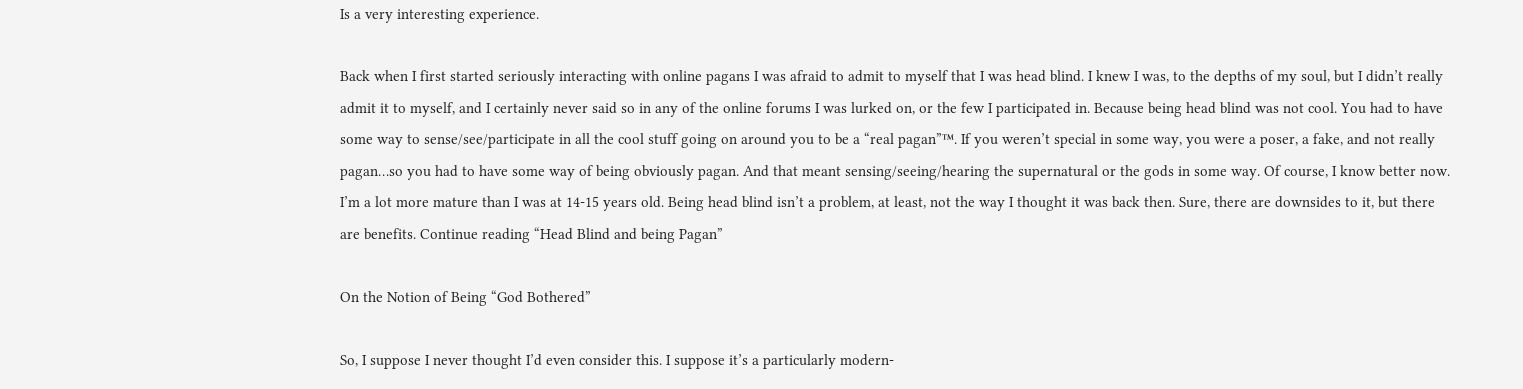Is a very interesting experience.

Back when I first started seriously interacting with online pagans I was afraid to admit to myself that I was head blind. I knew I was, to the depths of my soul, but I didn’t really admit it to myself, and I certainly never said so in any of the online forums I was lurked on, or the few I participated in. Because being head blind was not cool. You had to have some way to sense/see/participate in all the cool stuff going on around you to be a “real pagan”™. If you weren’t special in some way, you were a poser, a fake, and not really pagan…so you had to have some way of being obviously pagan. And that meant sensing/seeing/hearing the supernatural or the gods in some way. Of course, I know better now. I’m a lot more mature than I was at 14-15 years old. Being head blind isn’t a problem, at least, not the way I thought it was back then. Sure, there are downsides to it, but there are benefits. Continue reading “Head Blind and being Pagan”

On the Notion of Being “God Bothered”

So, I suppose I never thought I’d even consider this. I suppose it’s a particularly modern-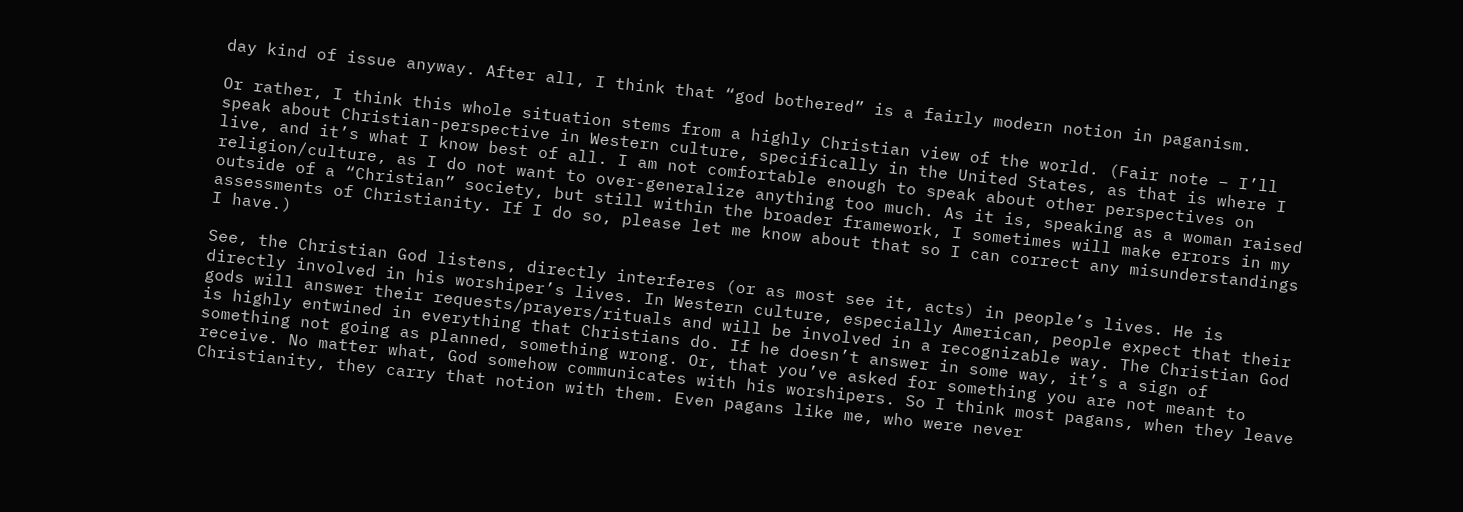day kind of issue anyway. After all, I think that “god bothered” is a fairly modern notion in paganism.

Or rather, I think this whole situation stems from a highly Christian view of the world. (Fair note – I’ll speak about Christian-perspective in Western culture, specifically in the United States, as that is where I live, and it’s what I know best of all. I am not comfortable enough to speak about other perspectives on religion/culture, as I do not want to over-generalize anything too much. As it is, speaking as a woman raised outside of a “Christian” society, but still within the broader framework, I sometimes will make errors in my assessments of Christianity. If I do so, please let me know about that so I can correct any misunderstandings I have.)

See, the Christian God listens, directly interferes (or as most see it, acts) in people’s lives. He is directly involved in his worshiper’s lives. In Western culture, especially American, people expect that their gods will answer their requests/prayers/rituals and will be involved in a recognizable way. The Christian God is highly entwined in everything that Christians do. If he doesn’t answer in some way, it’s a sign of something not going as planned, something wrong. Or, that you’ve asked for something you are not meant to receive. No matter what, God somehow communicates with his worshipers. So I think most pagans, when they leave Christianity, they carry that notion with them. Even pagans like me, who were never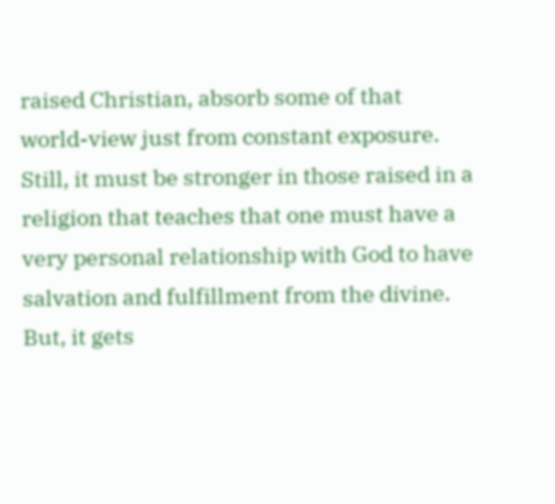raised Christian, absorb some of that world-view just from constant exposure. Still, it must be stronger in those raised in a religion that teaches that one must have a very personal relationship with God to have salvation and fulfillment from the divine. But, it gets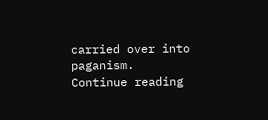carried over into paganism. Continue reading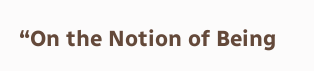“On the Notion of Being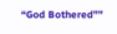“God Bothered””